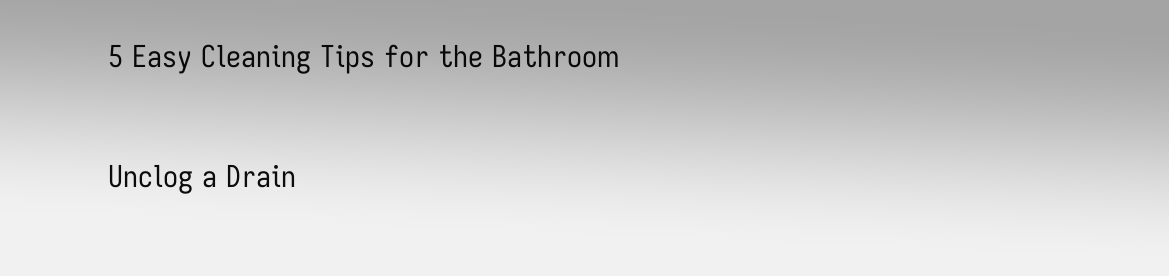5 Easy Cleaning Tips for the Bathroom

Unclog a Drain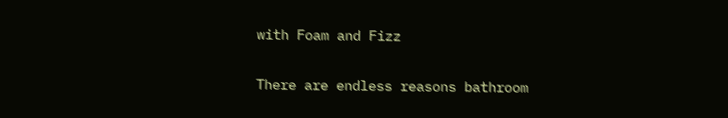with Foam and Fizz

There are endless reasons bathroom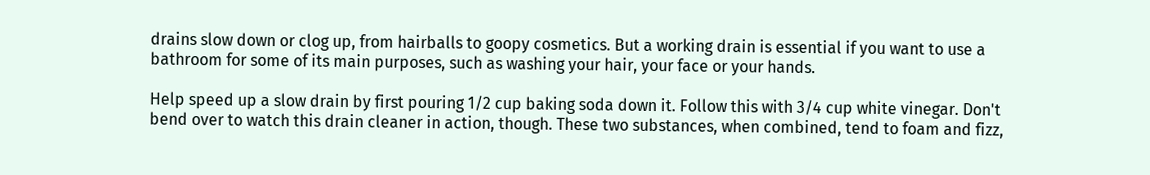drains slow down or clog up, from hairballs to goopy cosmetics. But a working drain is essential if you want to use a bathroom for some of its main purposes, such as washing your hair, your face or your hands.

Help speed up a slow drain by first pouring 1/2 cup baking soda down it. Follow this with 3/4 cup white vinegar. Don't bend over to watch this drain cleaner in action, though. These two substances, when combined, tend to foam and fizz,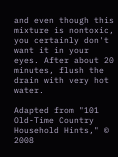and even though this mixture is nontoxic, you certainly don't want it in your eyes. After about 20 minutes, flush the drain with very hot water.

Adapted from "101 Old-Time Country Household Hints," © 2008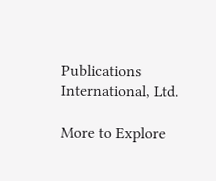Publications International, Ltd.

More to Explore